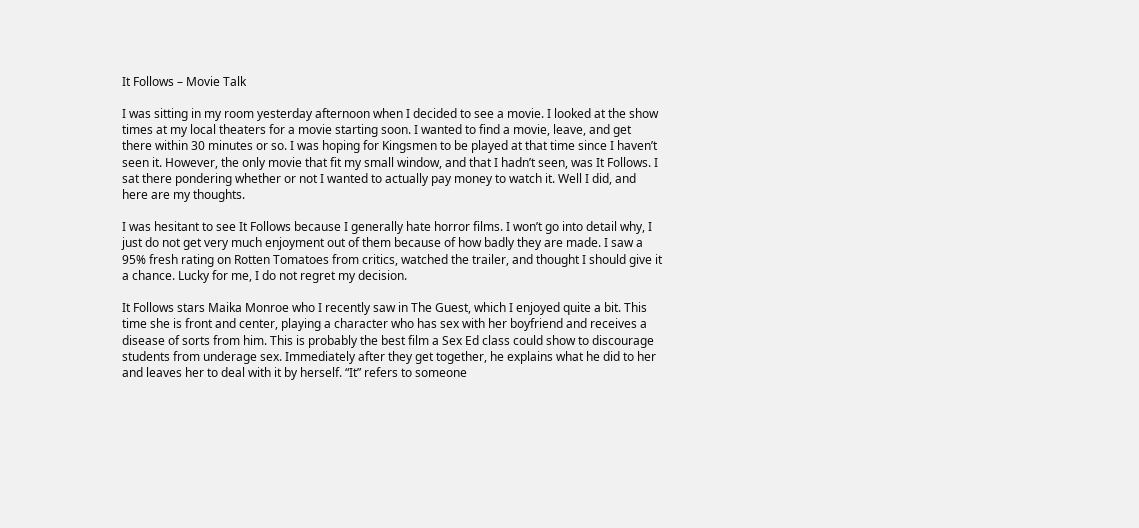It Follows – Movie Talk

I was sitting in my room yesterday afternoon when I decided to see a movie. I looked at the show times at my local theaters for a movie starting soon. I wanted to find a movie, leave, and get there within 30 minutes or so. I was hoping for Kingsmen to be played at that time since I haven’t seen it. However, the only movie that fit my small window, and that I hadn’t seen, was It Follows. I sat there pondering whether or not I wanted to actually pay money to watch it. Well I did, and here are my thoughts.

I was hesitant to see It Follows because I generally hate horror films. I won’t go into detail why, I just do not get very much enjoyment out of them because of how badly they are made. I saw a 95% fresh rating on Rotten Tomatoes from critics, watched the trailer, and thought I should give it a chance. Lucky for me, I do not regret my decision.

It Follows stars Maika Monroe who I recently saw in The Guest, which I enjoyed quite a bit. This time she is front and center, playing a character who has sex with her boyfriend and receives a disease of sorts from him. This is probably the best film a Sex Ed class could show to discourage students from underage sex. Immediately after they get together, he explains what he did to her and leaves her to deal with it by herself. “It” refers to someone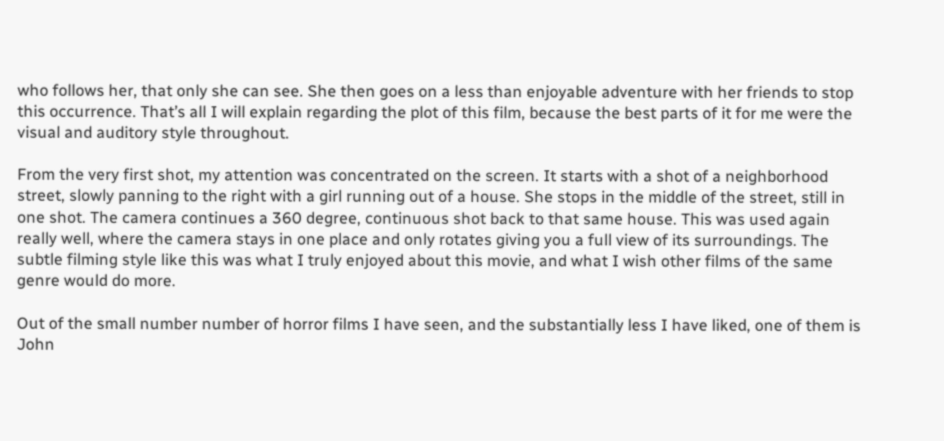who follows her, that only she can see. She then goes on a less than enjoyable adventure with her friends to stop this occurrence. That’s all I will explain regarding the plot of this film, because the best parts of it for me were the visual and auditory style throughout.

From the very first shot, my attention was concentrated on the screen. It starts with a shot of a neighborhood street, slowly panning to the right with a girl running out of a house. She stops in the middle of the street, still in one shot. The camera continues a 360 degree, continuous shot back to that same house. This was used again really well, where the camera stays in one place and only rotates giving you a full view of its surroundings. The subtle filming style like this was what I truly enjoyed about this movie, and what I wish other films of the same genre would do more.

Out of the small number number of horror films I have seen, and the substantially less I have liked, one of them is John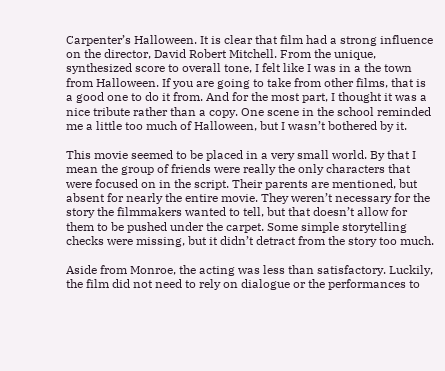Carpenter’s Halloween. It is clear that film had a strong influence on the director, David Robert Mitchell. From the unique, synthesized score to overall tone, I felt like I was in a the town from Halloween. If you are going to take from other films, that is a good one to do it from. And for the most part, I thought it was a nice tribute rather than a copy. One scene in the school reminded me a little too much of Halloween, but I wasn’t bothered by it.

This movie seemed to be placed in a very small world. By that I mean the group of friends were really the only characters that were focused on in the script. Their parents are mentioned, but absent for nearly the entire movie. They weren’t necessary for the story the filmmakers wanted to tell, but that doesn’t allow for them to be pushed under the carpet. Some simple storytelling checks were missing, but it didn’t detract from the story too much.

Aside from Monroe, the acting was less than satisfactory. Luckily, the film did not need to rely on dialogue or the performances to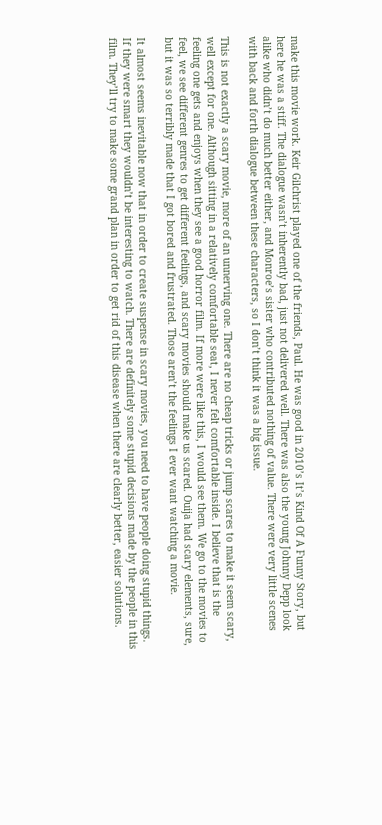make this movie work. Keir Gilchrist played one of the friends, Paul. He was good in 2010’s It’s Kind Of A Funny Story, but here he was a stiff. The dialogue wasn’t inherently bad, just not delivered well. There was also the young Johnny Depp look alike who didn’t do much better either, and Monroe’s sister who contributed nothing of value. There were very little scenes with back and forth dialogue between these characters, so I don’t think it was a big issue.

This is not exactly a scary movie, more of an unnerving one. There are no cheap tricks or jump scares to make it seem scary, well except for one. Although sitting in a relatively comfortable seat, I never felt comfortable inside. I believe that is the feeling one gets and enjoys when they see a good horror film. If more were like this, I would see them. We go to the movies to feel, we see different genres to get different feelings, and scary movies should make us scared. Ouija had scary elements, sure, but it was so terribly made that I got bored and frustrated. Those aren’t the feelings I ever want watching a movie.

It almost seems inevitable now that in order to create suspense in scary movies, you need to have people doing stupid things. If they were smart they wouldn’t be interesting to watch. There are definitely some stupid decisions made by the people in this film. They’ll try to make some grand plan in order to get rid of this disease when there are clearly better, easier solutions.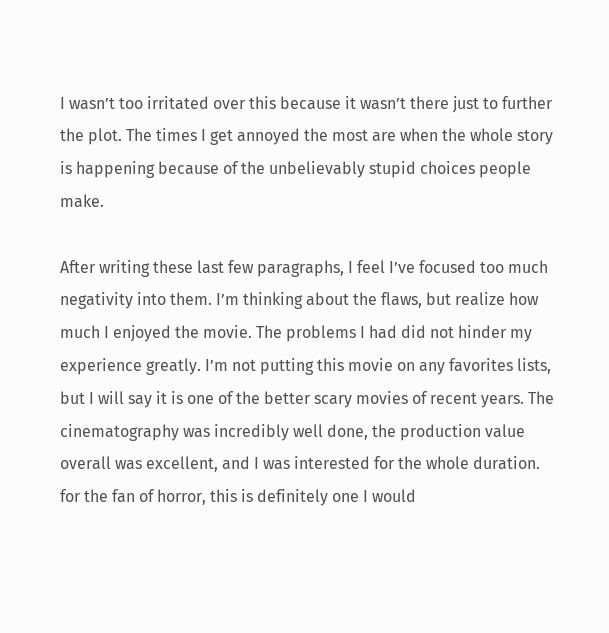I wasn’t too irritated over this because it wasn’t there just to further the plot. The times I get annoyed the most are when the whole story is happening because of the unbelievably stupid choices people make.

After writing these last few paragraphs, I feel I’ve focused too much negativity into them. I’m thinking about the flaws, but realize how much I enjoyed the movie. The problems I had did not hinder my experience greatly. I’m not putting this movie on any favorites lists, but I will say it is one of the better scary movies of recent years. The cinematography was incredibly well done, the production value overall was excellent, and I was interested for the whole duration. for the fan of horror, this is definitely one I would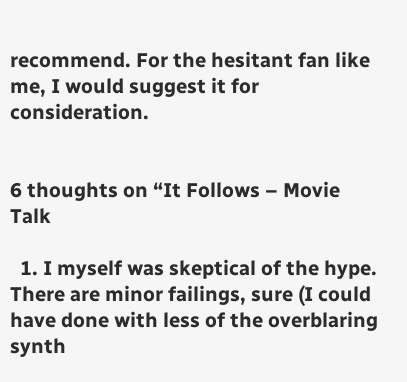recommend. For the hesitant fan like me, I would suggest it for consideration.


6 thoughts on “It Follows – Movie Talk

  1. I myself was skeptical of the hype. There are minor failings, sure (I could have done with less of the overblaring synth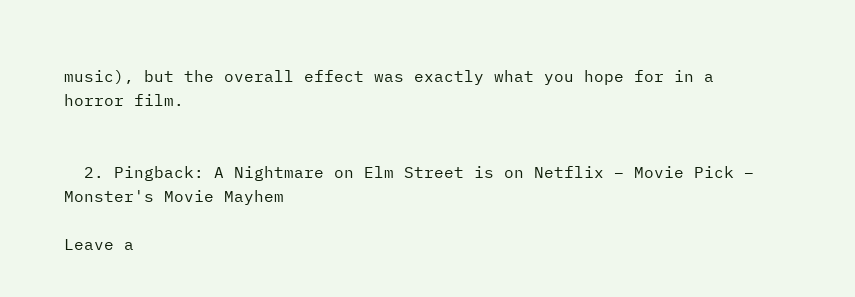music), but the overall effect was exactly what you hope for in a horror film.


  2. Pingback: A Nightmare on Elm Street is on Netflix – Movie Pick – Monster's Movie Mayhem

Leave a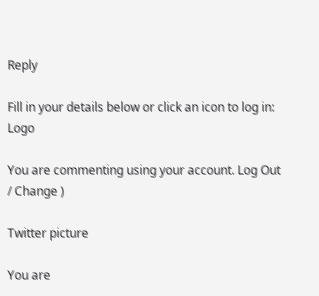Reply

Fill in your details below or click an icon to log in: Logo

You are commenting using your account. Log Out / Change )

Twitter picture

You are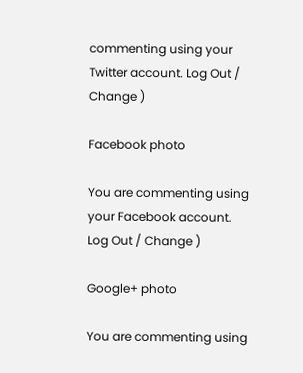commenting using your Twitter account. Log Out / Change )

Facebook photo

You are commenting using your Facebook account. Log Out / Change )

Google+ photo

You are commenting using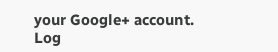your Google+ account. Log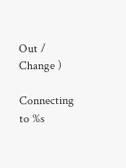Out / Change )

Connecting to %s